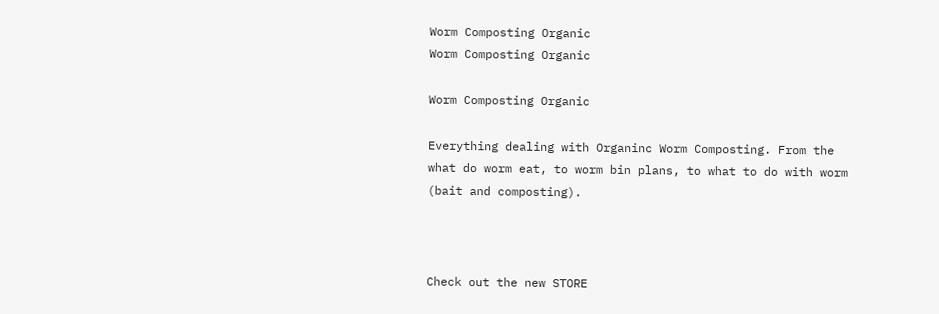Worm Composting Organic
Worm Composting Organic

Worm Composting Organic

Everything dealing with Organinc Worm Composting. From the what do worm eat, to worm bin plans, to what to do with worm (bait and composting).



Check out the new STORE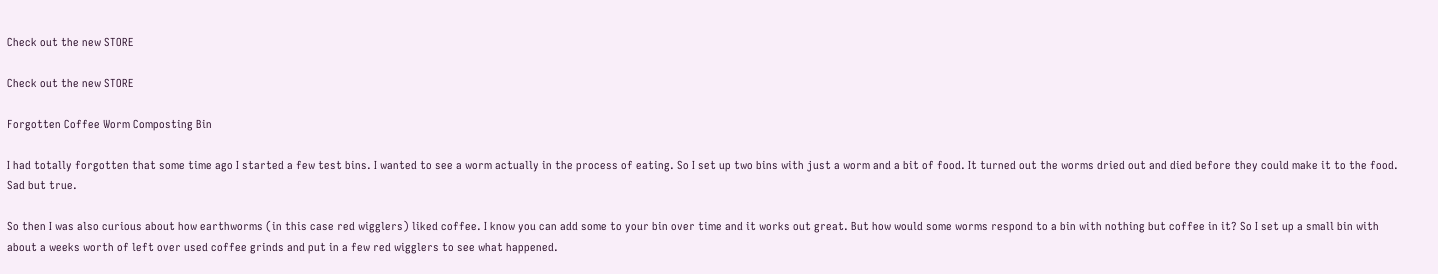Check out the new STORE

Check out the new STORE

Forgotten Coffee Worm Composting Bin

I had totally forgotten that some time ago I started a few test bins. I wanted to see a worm actually in the process of eating. So I set up two bins with just a worm and a bit of food. It turned out the worms dried out and died before they could make it to the food. Sad but true.

So then I was also curious about how earthworms (in this case red wigglers) liked coffee. I know you can add some to your bin over time and it works out great. But how would some worms respond to a bin with nothing but coffee in it? So I set up a small bin with about a weeks worth of left over used coffee grinds and put in a few red wigglers to see what happened.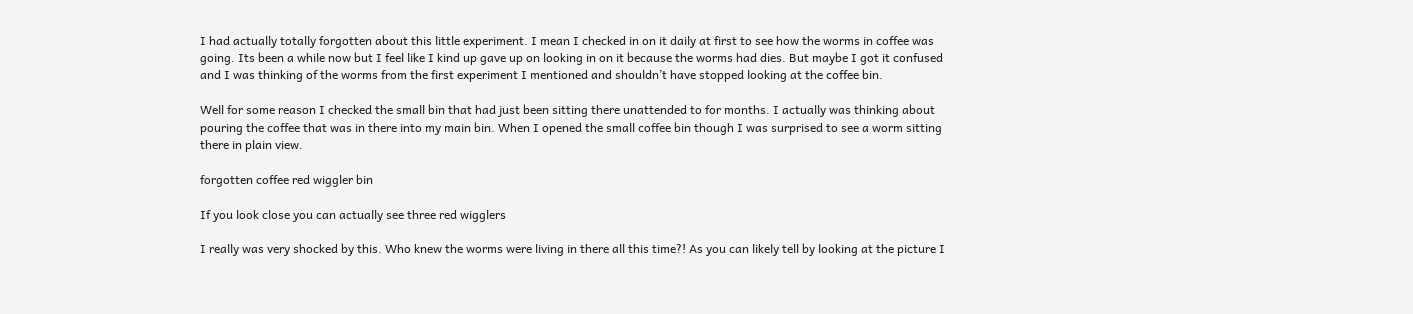I had actually totally forgotten about this little experiment. I mean I checked in on it daily at first to see how the worms in coffee was going. Its been a while now but I feel like I kind up gave up on looking in on it because the worms had dies. But maybe I got it confused and I was thinking of the worms from the first experiment I mentioned and shouldn’t have stopped looking at the coffee bin.

Well for some reason I checked the small bin that had just been sitting there unattended to for months. I actually was thinking about pouring the coffee that was in there into my main bin. When I opened the small coffee bin though I was surprised to see a worm sitting there in plain view.

forgotten coffee red wiggler bin

If you look close you can actually see three red wigglers

I really was very shocked by this. Who knew the worms were living in there all this time?! As you can likely tell by looking at the picture I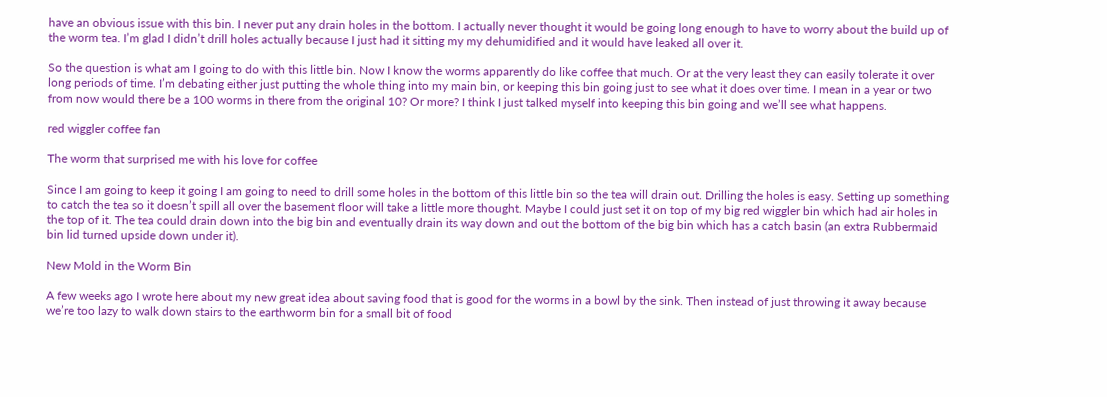have an obvious issue with this bin. I never put any drain holes in the bottom. I actually never thought it would be going long enough to have to worry about the build up of the worm tea. I’m glad I didn’t drill holes actually because I just had it sitting my my dehumidified and it would have leaked all over it.

So the question is what am I going to do with this little bin. Now I know the worms apparently do like coffee that much. Or at the very least they can easily tolerate it over long periods of time. I’m debating either just putting the whole thing into my main bin, or keeping this bin going just to see what it does over time. I mean in a year or two from now would there be a 100 worms in there from the original 10? Or more? I think I just talked myself into keeping this bin going and we’ll see what happens.

red wiggler coffee fan

The worm that surprised me with his love for coffee

Since I am going to keep it going I am going to need to drill some holes in the bottom of this little bin so the tea will drain out. Drilling the holes is easy. Setting up something to catch the tea so it doesn’t spill all over the basement floor will take a little more thought. Maybe I could just set it on top of my big red wiggler bin which had air holes in the top of it. The tea could drain down into the big bin and eventually drain its way down and out the bottom of the big bin which has a catch basin (an extra Rubbermaid bin lid turned upside down under it).

New Mold in the Worm Bin

A few weeks ago I wrote here about my new great idea about saving food that is good for the worms in a bowl by the sink. Then instead of just throwing it away because we’re too lazy to walk down stairs to the earthworm bin for a small bit of food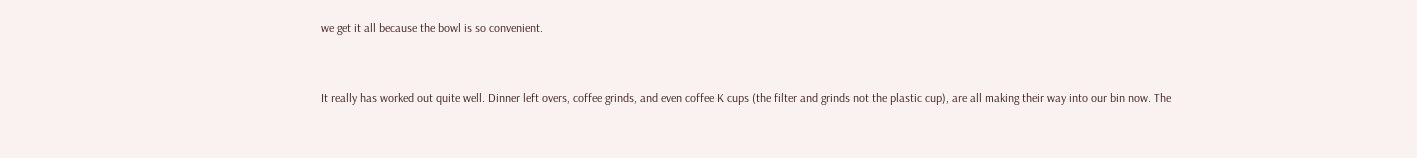we get it all because the bowl is so convenient.


It really has worked out quite well. Dinner left overs, coffee grinds, and even coffee K cups (the filter and grinds not the plastic cup), are all making their way into our bin now. The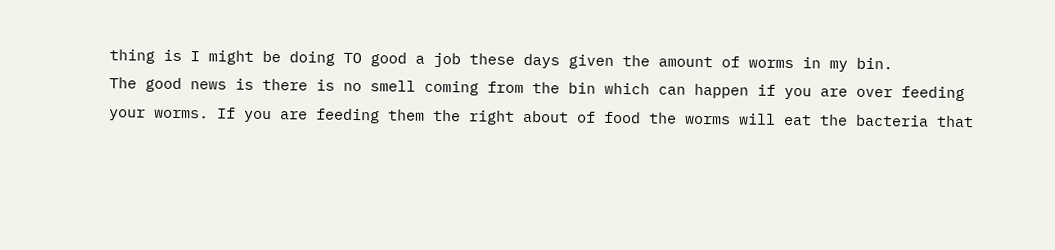thing is I might be doing TO good a job these days given the amount of worms in my bin.
The good news is there is no smell coming from the bin which can happen if you are over feeding your worms. If you are feeding them the right about of food the worms will eat the bacteria that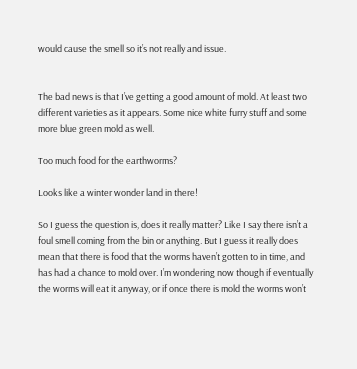would cause the smell so it’s not really and issue.


The bad news is that I’ve getting a good amount of mold. At least two different varieties as it appears. Some nice white furry stuff and some more blue green mold as well.

Too much food for the earthworms?

Looks like a winter wonder land in there!

So I guess the question is, does it really matter? Like I say there isn’t a foul smell coming from the bin or anything. But I guess it really does mean that there is food that the worms haven’t gotten to in time, and has had a chance to mold over. I’m wondering now though if eventually the worms will eat it anyway, or if once there is mold the worms won’t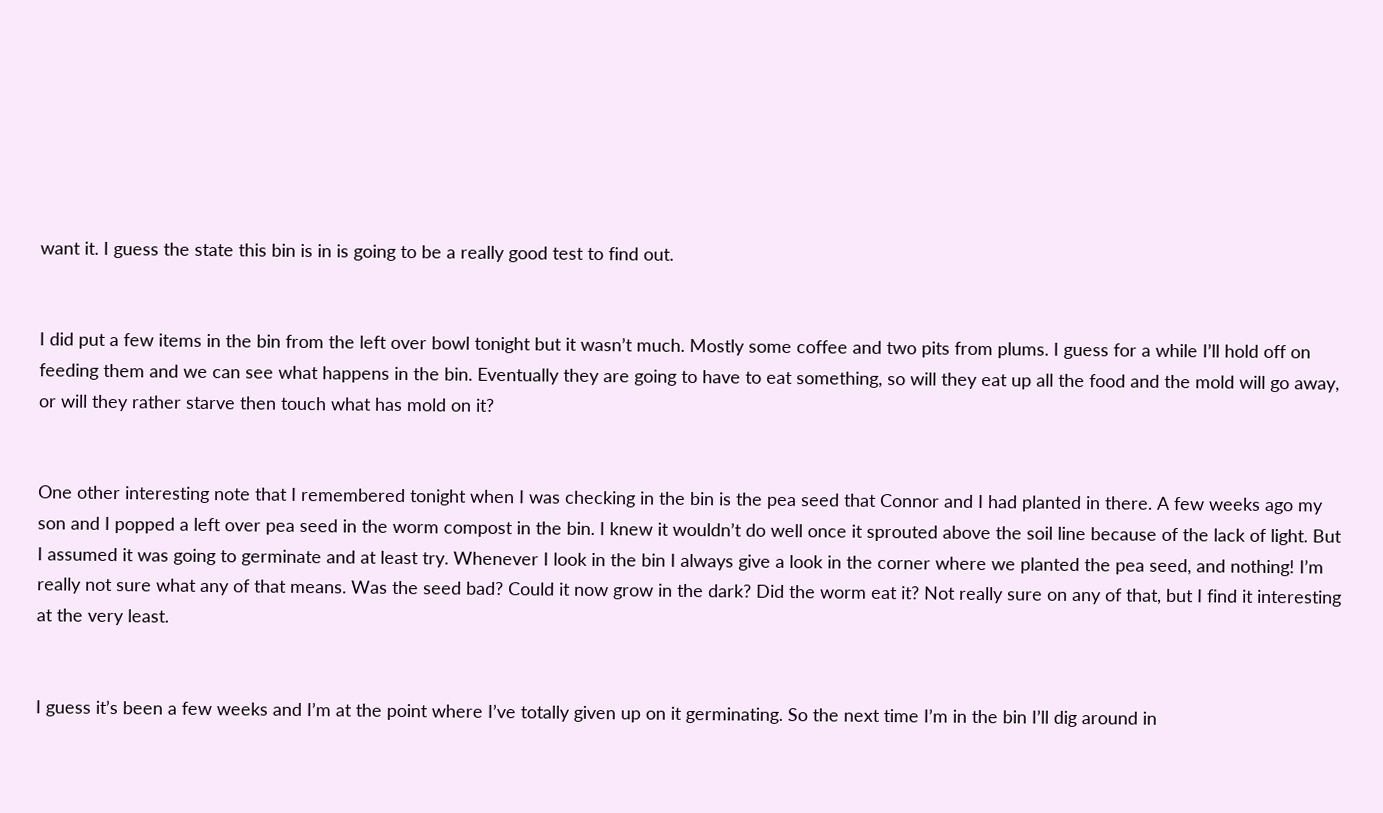want it. I guess the state this bin is in is going to be a really good test to find out.


I did put a few items in the bin from the left over bowl tonight but it wasn’t much. Mostly some coffee and two pits from plums. I guess for a while I’ll hold off on feeding them and we can see what happens in the bin. Eventually they are going to have to eat something, so will they eat up all the food and the mold will go away, or will they rather starve then touch what has mold on it?


One other interesting note that I remembered tonight when I was checking in the bin is the pea seed that Connor and I had planted in there. A few weeks ago my son and I popped a left over pea seed in the worm compost in the bin. I knew it wouldn’t do well once it sprouted above the soil line because of the lack of light. But I assumed it was going to germinate and at least try. Whenever I look in the bin I always give a look in the corner where we planted the pea seed, and nothing! I’m really not sure what any of that means. Was the seed bad? Could it now grow in the dark? Did the worm eat it? Not really sure on any of that, but I find it interesting at the very least.


I guess it’s been a few weeks and I’m at the point where I’ve totally given up on it germinating. So the next time I’m in the bin I’ll dig around in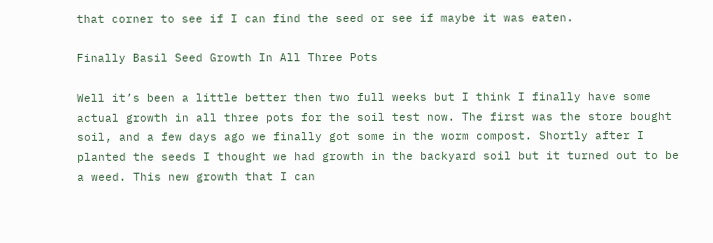that corner to see if I can find the seed or see if maybe it was eaten.

Finally Basil Seed Growth In All Three Pots

Well it’s been a little better then two full weeks but I think I finally have some actual growth in all three pots for the soil test now. The first was the store bought soil, and a few days ago we finally got some in the worm compost. Shortly after I planted the seeds I thought we had growth in the backyard soil but it turned out to be a weed. This new growth that I can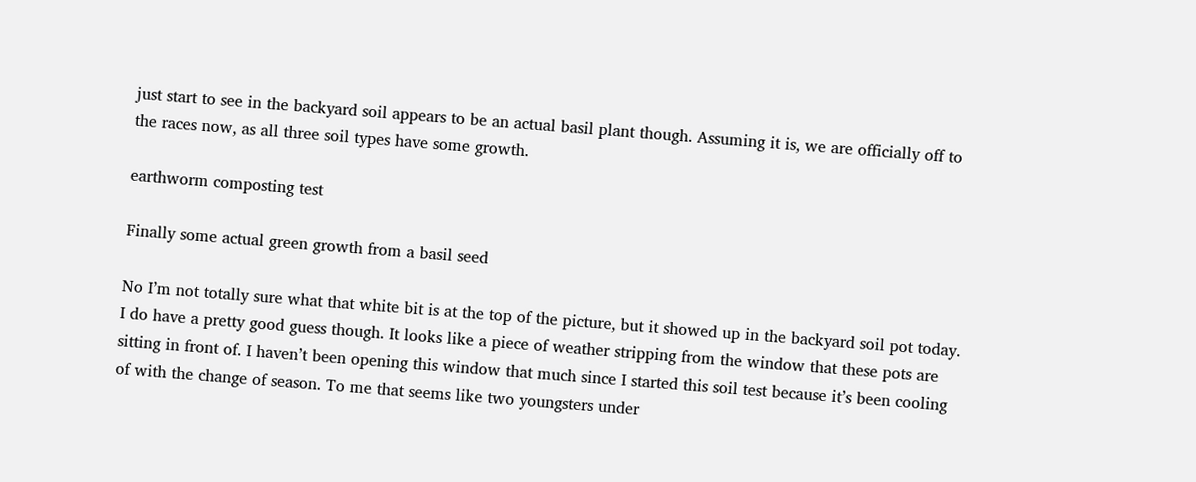just start to see in the backyard soil appears to be an actual basil plant though. Assuming it is, we are officially off to the races now, as all three soil types have some growth.

earthworm composting test

Finally some actual green growth from a basil seed

No I’m not totally sure what that white bit is at the top of the picture, but it showed up in the backyard soil pot today. I do have a pretty good guess though. It looks like a piece of weather stripping from the window that these pots are sitting in front of. I haven’t been opening this window that much since I started this soil test because it’s been cooling of with the change of season. To me that seems like two youngsters under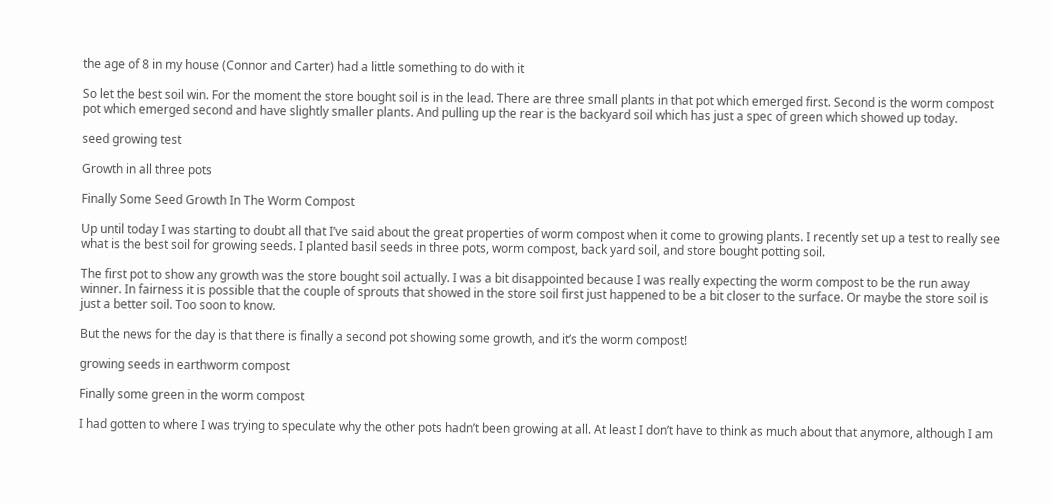the age of 8 in my house (Connor and Carter) had a little something to do with it

So let the best soil win. For the moment the store bought soil is in the lead. There are three small plants in that pot which emerged first. Second is the worm compost pot which emerged second and have slightly smaller plants. And pulling up the rear is the backyard soil which has just a spec of green which showed up today.

seed growing test

Growth in all three pots

Finally Some Seed Growth In The Worm Compost

Up until today I was starting to doubt all that I’ve said about the great properties of worm compost when it come to growing plants. I recently set up a test to really see what is the best soil for growing seeds. I planted basil seeds in three pots, worm compost, back yard soil, and store bought potting soil.

The first pot to show any growth was the store bought soil actually. I was a bit disappointed because I was really expecting the worm compost to be the run away winner. In fairness it is possible that the couple of sprouts that showed in the store soil first just happened to be a bit closer to the surface. Or maybe the store soil is just a better soil. Too soon to know.

But the news for the day is that there is finally a second pot showing some growth, and it’s the worm compost!

growing seeds in earthworm compost

Finally some green in the worm compost

I had gotten to where I was trying to speculate why the other pots hadn’t been growing at all. At least I don’t have to think as much about that anymore, although I am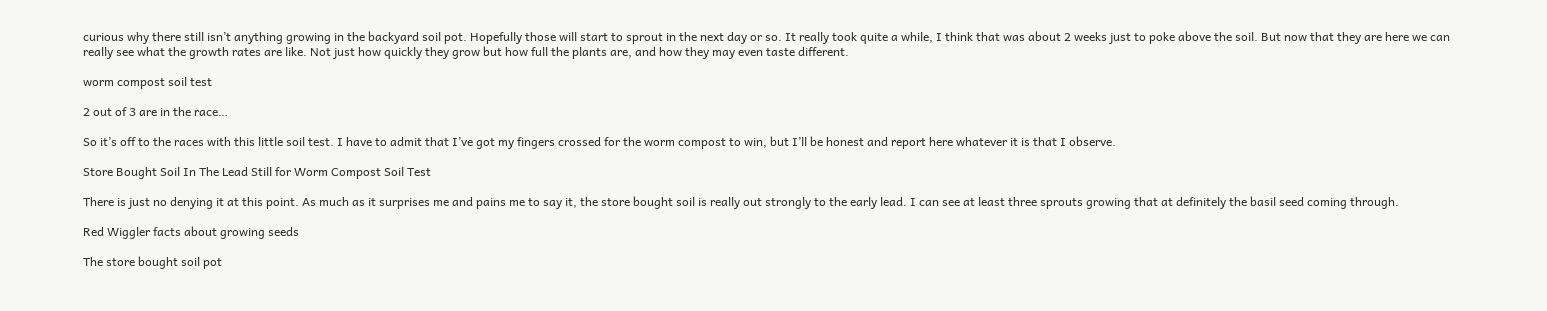curious why there still isn’t anything growing in the backyard soil pot. Hopefully those will start to sprout in the next day or so. It really took quite a while, I think that was about 2 weeks just to poke above the soil. But now that they are here we can really see what the growth rates are like. Not just how quickly they grow but how full the plants are, and how they may even taste different.

worm compost soil test

2 out of 3 are in the race…

So it’s off to the races with this little soil test. I have to admit that I’ve got my fingers crossed for the worm compost to win, but I’ll be honest and report here whatever it is that I observe.

Store Bought Soil In The Lead Still for Worm Compost Soil Test

There is just no denying it at this point. As much as it surprises me and pains me to say it, the store bought soil is really out strongly to the early lead. I can see at least three sprouts growing that at definitely the basil seed coming through.

Red Wiggler facts about growing seeds

The store bought soil pot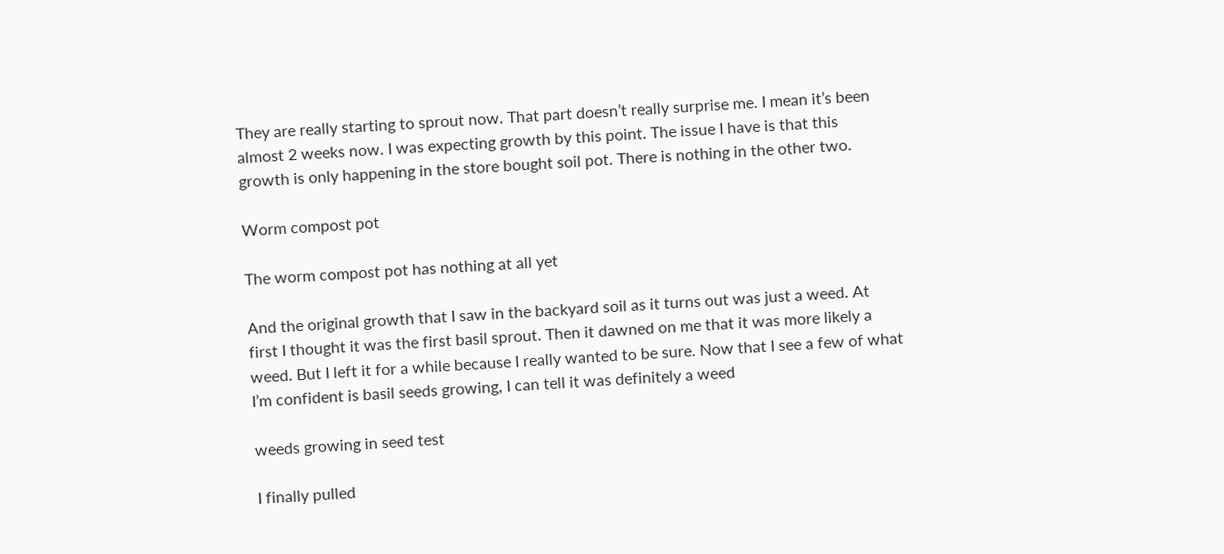They are really starting to sprout now. That part doesn’t really surprise me. I mean it’s been almost 2 weeks now. I was expecting growth by this point. The issue I have is that this growth is only happening in the store bought soil pot. There is nothing in the other two.

Worm compost pot

The worm compost pot has nothing at all yet

And the original growth that I saw in the backyard soil as it turns out was just a weed. At first I thought it was the first basil sprout. Then it dawned on me that it was more likely a weed. But I left it for a while because I really wanted to be sure. Now that I see a few of what I’m confident is basil seeds growing, I can tell it was definitely a weed

weeds growing in seed test

I finally pulled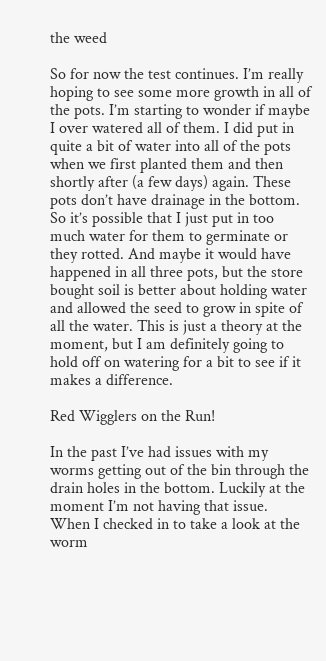the weed

So for now the test continues. I’m really hoping to see some more growth in all of the pots. I’m starting to wonder if maybe I over watered all of them. I did put in quite a bit of water into all of the pots when we first planted them and then shortly after (a few days) again. These pots don’t have drainage in the bottom. So it’s possible that I just put in too much water for them to germinate or they rotted. And maybe it would have happened in all three pots, but the store bought soil is better about holding water and allowed the seed to grow in spite of all the water. This is just a theory at the moment, but I am definitely going to hold off on watering for a bit to see if it makes a difference.

Red Wigglers on the Run!

In the past I’ve had issues with my worms getting out of the bin through the drain holes in the bottom. Luckily at the moment I’m not having that issue. When I checked in to take a look at the worm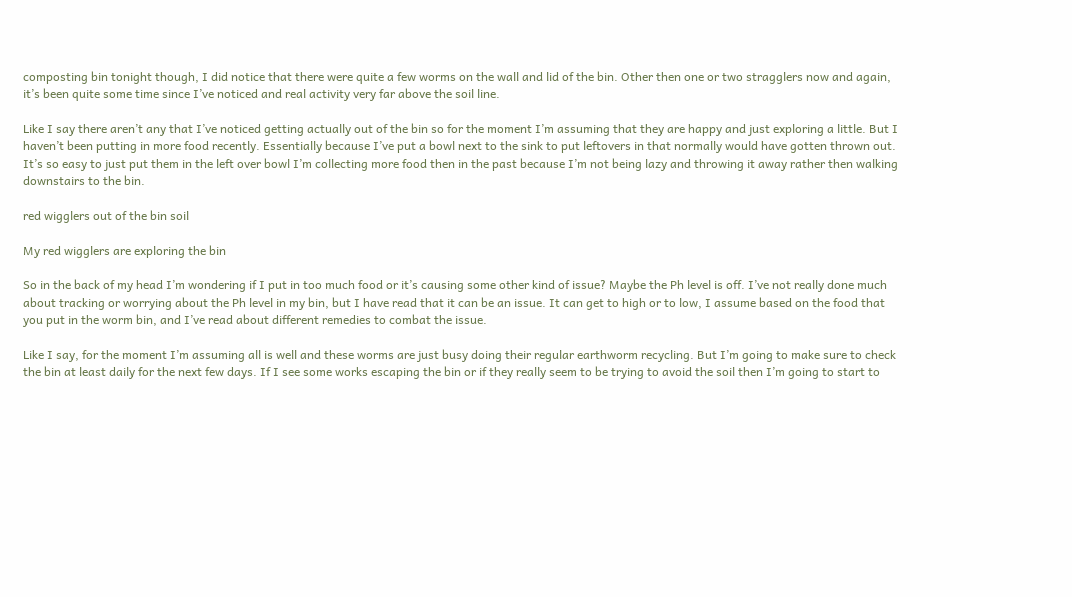composting bin tonight though, I did notice that there were quite a few worms on the wall and lid of the bin. Other then one or two stragglers now and again, it’s been quite some time since I’ve noticed and real activity very far above the soil line.

Like I say there aren’t any that I’ve noticed getting actually out of the bin so for the moment I’m assuming that they are happy and just exploring a little. But I haven’t been putting in more food recently. Essentially because I’ve put a bowl next to the sink to put leftovers in that normally would have gotten thrown out. It’s so easy to just put them in the left over bowl I’m collecting more food then in the past because I’m not being lazy and throwing it away rather then walking downstairs to the bin.

red wigglers out of the bin soil

My red wigglers are exploring the bin

So in the back of my head I’m wondering if I put in too much food or it’s causing some other kind of issue? Maybe the Ph level is off. I’ve not really done much about tracking or worrying about the Ph level in my bin, but I have read that it can be an issue. It can get to high or to low, I assume based on the food that you put in the worm bin, and I’ve read about different remedies to combat the issue.

Like I say, for the moment I’m assuming all is well and these worms are just busy doing their regular earthworm recycling. But I’m going to make sure to check the bin at least daily for the next few days. If I see some works escaping the bin or if they really seem to be trying to avoid the soil then I’m going to start to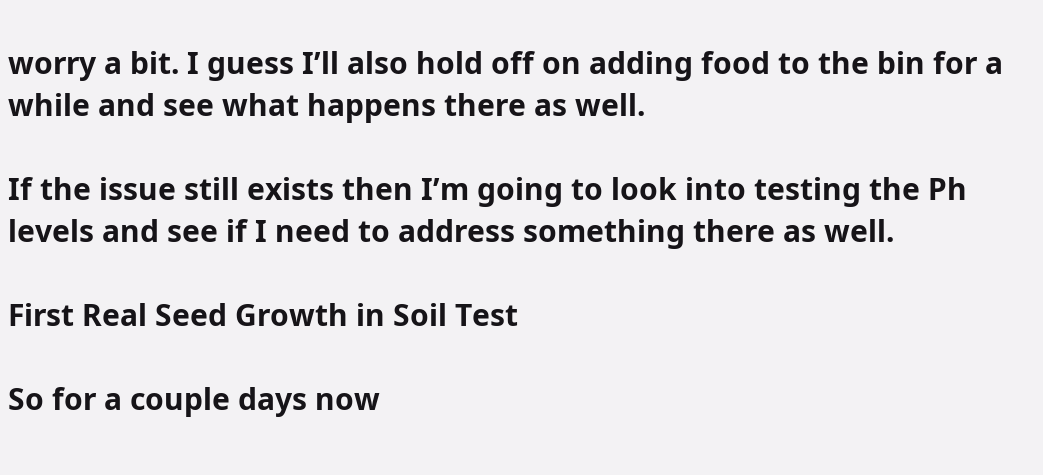worry a bit. I guess I’ll also hold off on adding food to the bin for a while and see what happens there as well.

If the issue still exists then I’m going to look into testing the Ph levels and see if I need to address something there as well.

First Real Seed Growth in Soil Test

So for a couple days now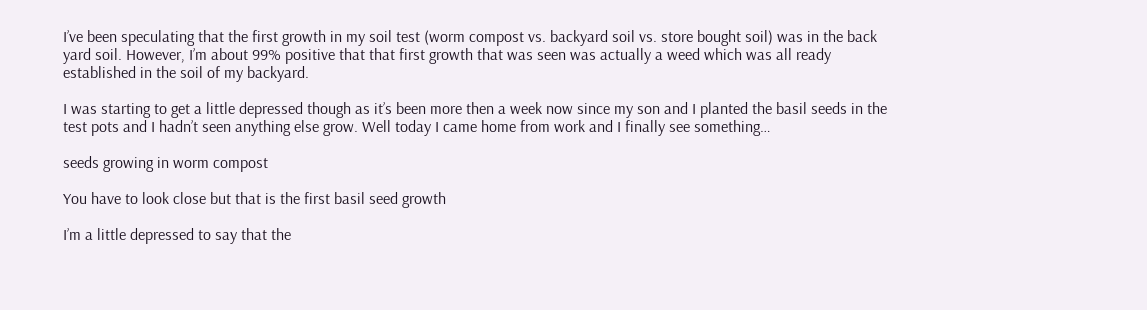I’ve been speculating that the first growth in my soil test (worm compost vs. backyard soil vs. store bought soil) was in the back yard soil. However, I’m about 99% positive that that first growth that was seen was actually a weed which was all ready established in the soil of my backyard.

I was starting to get a little depressed though as it’s been more then a week now since my son and I planted the basil seeds in the test pots and I hadn’t seen anything else grow. Well today I came home from work and I finally see something…

seeds growing in worm compost

You have to look close but that is the first basil seed growth

I’m a little depressed to say that the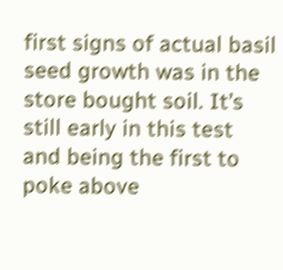first signs of actual basil seed growth was in the store bought soil. It’s still early in this test and being the first to poke above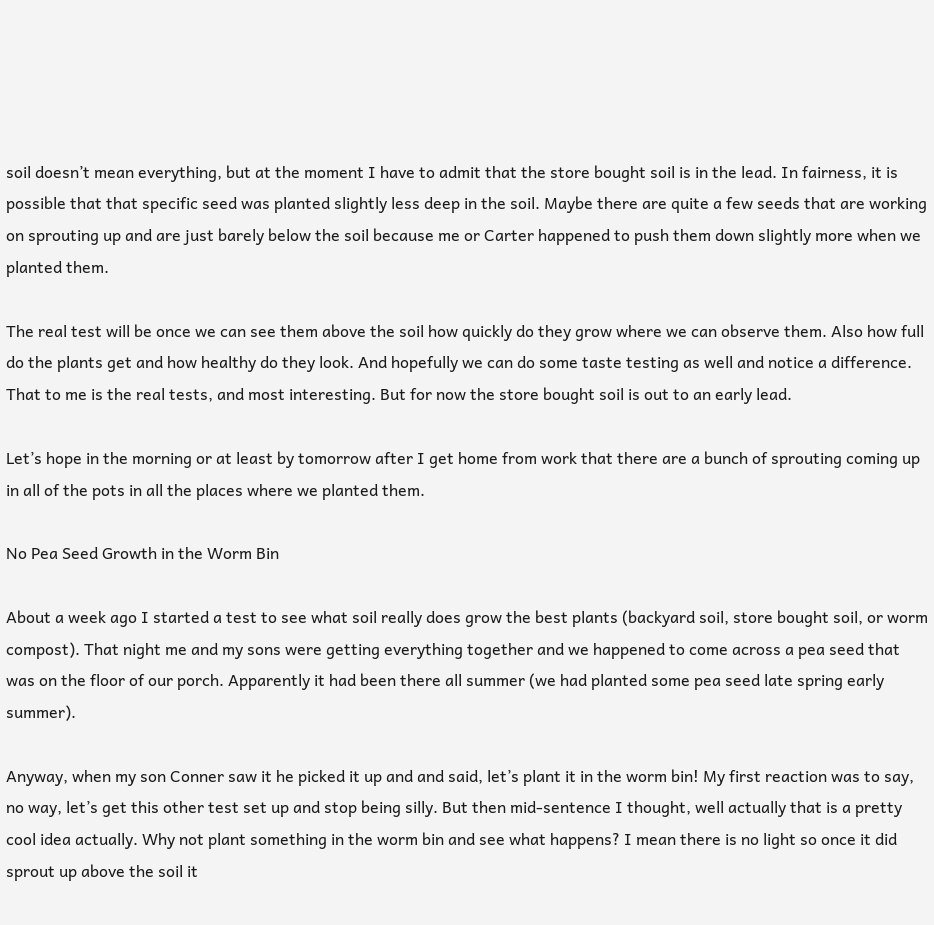soil doesn’t mean everything, but at the moment I have to admit that the store bought soil is in the lead. In fairness, it is possible that that specific seed was planted slightly less deep in the soil. Maybe there are quite a few seeds that are working on sprouting up and are just barely below the soil because me or Carter happened to push them down slightly more when we planted them.

The real test will be once we can see them above the soil how quickly do they grow where we can observe them. Also how full do the plants get and how healthy do they look. And hopefully we can do some taste testing as well and notice a difference. That to me is the real tests, and most interesting. But for now the store bought soil is out to an early lead.

Let’s hope in the morning or at least by tomorrow after I get home from work that there are a bunch of sprouting coming up in all of the pots in all the places where we planted them.

No Pea Seed Growth in the Worm Bin

About a week ago I started a test to see what soil really does grow the best plants (backyard soil, store bought soil, or worm compost). That night me and my sons were getting everything together and we happened to come across a pea seed that was on the floor of our porch. Apparently it had been there all summer (we had planted some pea seed late spring early summer).

Anyway, when my son Conner saw it he picked it up and and said, let’s plant it in the worm bin! My first reaction was to say, no way, let’s get this other test set up and stop being silly. But then mid-sentence I thought, well actually that is a pretty cool idea actually. Why not plant something in the worm bin and see what happens? I mean there is no light so once it did sprout up above the soil it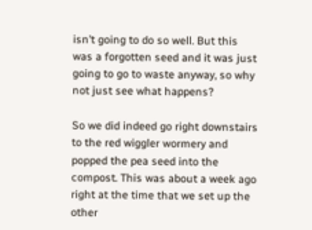isn’t going to do so well. But this was a forgotten seed and it was just going to go to waste anyway, so why not just see what happens?

So we did indeed go right downstairs to the red wiggler wormery and popped the pea seed into the compost. This was about a week ago right at the time that we set up the other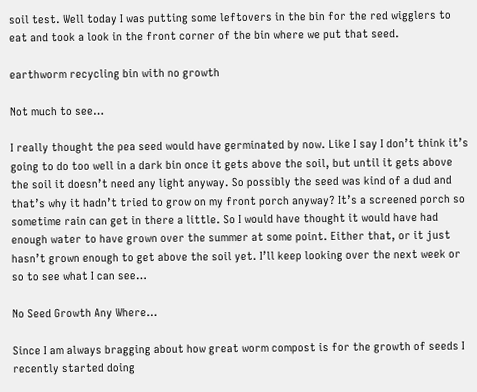soil test. Well today I was putting some leftovers in the bin for the red wigglers to eat and took a look in the front corner of the bin where we put that seed.

earthworm recycling bin with no growth

Not much to see…

I really thought the pea seed would have germinated by now. Like I say I don’t think it’s going to do too well in a dark bin once it gets above the soil, but until it gets above the soil it doesn’t need any light anyway. So possibly the seed was kind of a dud and that’s why it hadn’t tried to grow on my front porch anyway? It’s a screened porch so sometime rain can get in there a little. So I would have thought it would have had enough water to have grown over the summer at some point. Either that, or it just hasn’t grown enough to get above the soil yet. I’ll keep looking over the next week or so to see what I can see…

No Seed Growth Any Where…

Since I am always bragging about how great worm compost is for the growth of seeds I recently started doing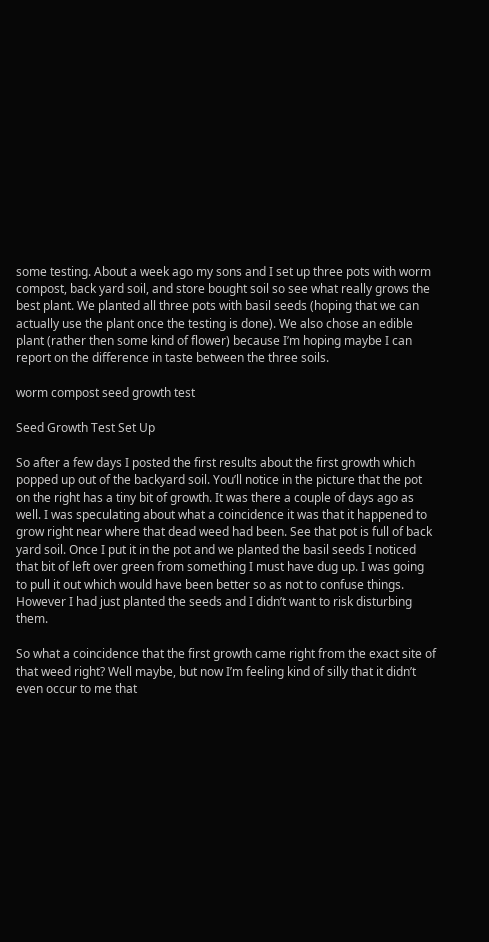some testing. About a week ago my sons and I set up three pots with worm compost, back yard soil, and store bought soil so see what really grows the best plant. We planted all three pots with basil seeds (hoping that we can actually use the plant once the testing is done). We also chose an edible plant (rather then some kind of flower) because I’m hoping maybe I can report on the difference in taste between the three soils.

worm compost seed growth test

Seed Growth Test Set Up

So after a few days I posted the first results about the first growth which popped up out of the backyard soil. You’ll notice in the picture that the pot on the right has a tiny bit of growth. It was there a couple of days ago as well. I was speculating about what a coincidence it was that it happened to grow right near where that dead weed had been. See that pot is full of back yard soil. Once I put it in the pot and we planted the basil seeds I noticed that bit of left over green from something I must have dug up. I was going to pull it out which would have been better so as not to confuse things. However I had just planted the seeds and I didn’t want to risk disturbing them.

So what a coincidence that the first growth came right from the exact site of that weed right? Well maybe, but now I’m feeling kind of silly that it didn’t even occur to me that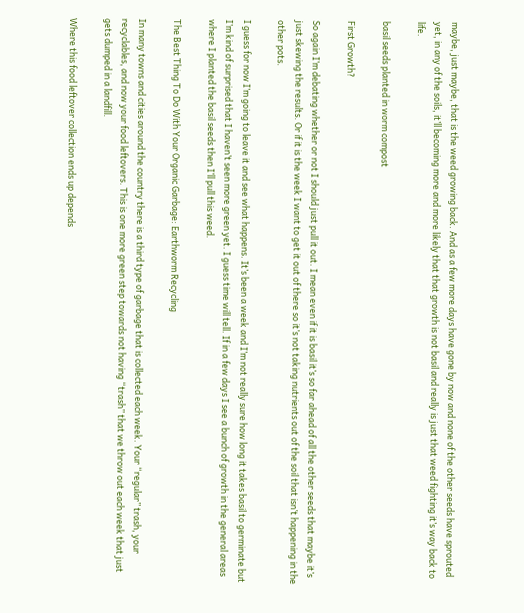maybe, just maybe, that is the weed growing back. And as a few more days have gone by now and none of the other seeds have sprouted yet, in any of the soils, it’ll becoming more and more likely that that growth is not basil and really is just that weed fighting it’s way back to life.

basil seeds planted in worm compost

First Growth?

So again I’m debating whether or not I should just pull it out. I mean even if it is basil it’s so far ahead of all the other seeds that maybe it’s just skewing the results. Or if it is the week I want to get it out of there so it’s not taking nutrients out of the soil that isn’t happening in the other pots.

I guess for now I’m going to leave it and see what happens. It’s been a week and I’m not really sure how long it takes basil to germinate but I’m kind of surprised that I haven’t seen more green yet. I guess time will tell. If in a few days I see a bunch of growth in the general areas where I planted the basil seeds then I’ll pull this weed.

The Best Thing To Do With Your Organic Garbage: Earthworm Recycling

In many towns and cities around the country there is a third type of garbage that is collected each week. Your “regular” trash, your recyclables, and now your food leftovers. This is one more green step towards not having “trash” that we throw out each week that just gets dumped in a landfill.

Where this food leftover collection ends up depends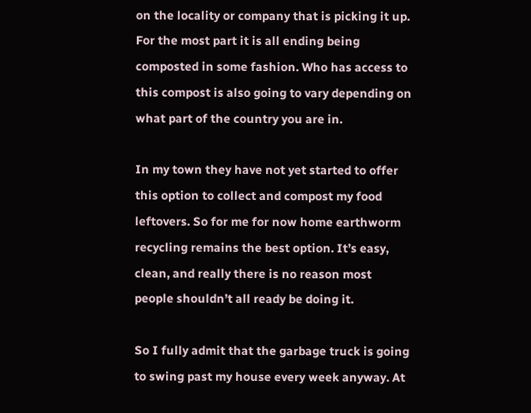on the locality or company that is picking it up. For the most part it is all ending being composted in some fashion. Who has access to this compost is also going to vary depending on what part of the country you are in.

In my town they have not yet started to offer this option to collect and compost my food leftovers. So for me for now home earthworm recycling remains the best option. It’s easy, clean, and really there is no reason most people shouldn’t all ready be doing it.

So I fully admit that the garbage truck is going to swing past my house every week anyway. At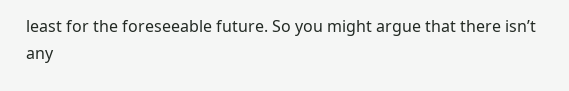least for the foreseeable future. So you might argue that there isn’t any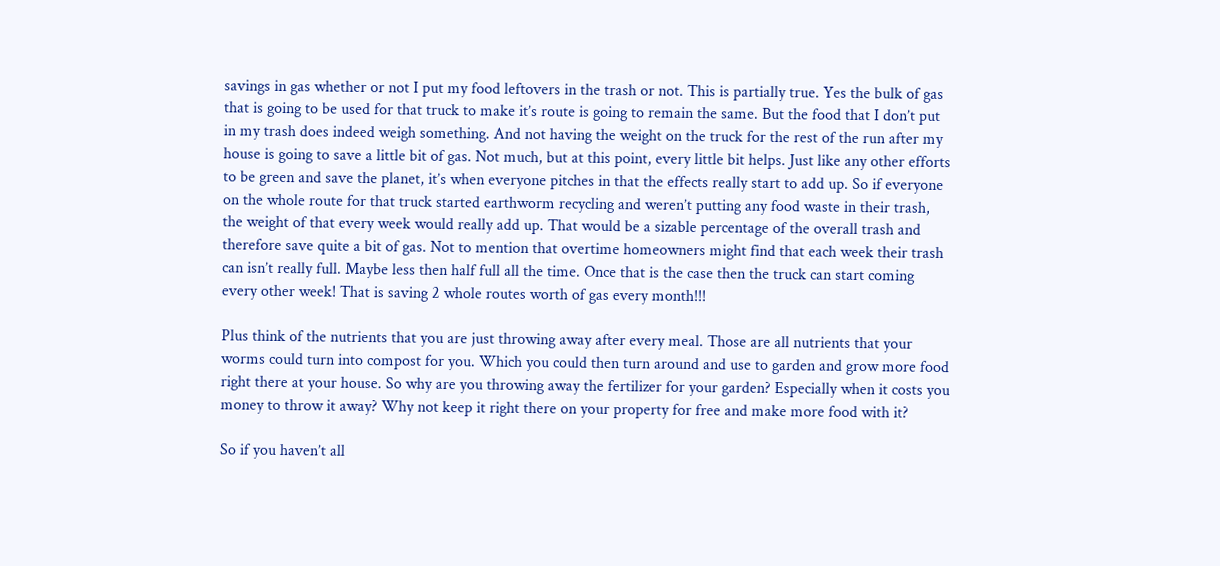savings in gas whether or not I put my food leftovers in the trash or not. This is partially true. Yes the bulk of gas that is going to be used for that truck to make it’s route is going to remain the same. But the food that I don’t put in my trash does indeed weigh something. And not having the weight on the truck for the rest of the run after my house is going to save a little bit of gas. Not much, but at this point, every little bit helps. Just like any other efforts to be green and save the planet, it’s when everyone pitches in that the effects really start to add up. So if everyone on the whole route for that truck started earthworm recycling and weren’t putting any food waste in their trash, the weight of that every week would really add up. That would be a sizable percentage of the overall trash and therefore save quite a bit of gas. Not to mention that overtime homeowners might find that each week their trash can isn’t really full. Maybe less then half full all the time. Once that is the case then the truck can start coming every other week! That is saving 2 whole routes worth of gas every month!!!

Plus think of the nutrients that you are just throwing away after every meal. Those are all nutrients that your worms could turn into compost for you. Which you could then turn around and use to garden and grow more food right there at your house. So why are you throwing away the fertilizer for your garden? Especially when it costs you money to throw it away? Why not keep it right there on your property for free and make more food with it?

So if you haven’t all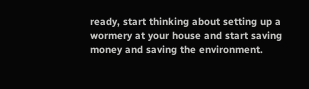ready, start thinking about setting up a wormery at your house and start saving money and saving the environment.